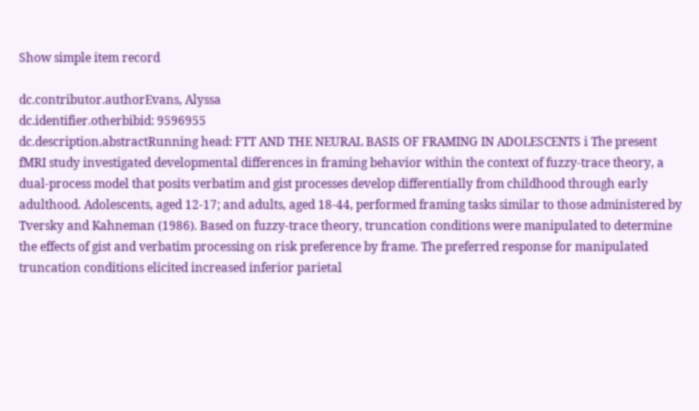Show simple item record

dc.contributor.authorEvans, Alyssa
dc.identifier.otherbibid: 9596955
dc.description.abstractRunning head: FTT AND THE NEURAL BASIS OF FRAMING IN ADOLESCENTS i The present fMRI study investigated developmental differences in framing behavior within the context of fuzzy-trace theory, a dual-process model that posits verbatim and gist processes develop differentially from childhood through early adulthood. Adolescents, aged 12-17; and adults, aged 18-44, performed framing tasks similar to those administered by Tversky and Kahneman (1986). Based on fuzzy-trace theory, truncation conditions were manipulated to determine the effects of gist and verbatim processing on risk preference by frame. The preferred response for manipulated truncation conditions elicited increased inferior parietal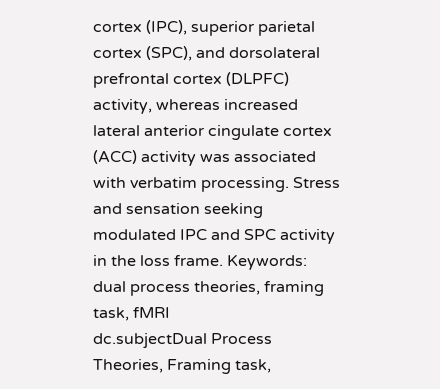cortex (IPC), superior parietal cortex (SPC), and dorsolateral prefrontal cortex (DLPFC) activity, whereas increased lateral anterior cingulate cortex (ACC) activity was associated with verbatim processing. Stress and sensation seeking modulated IPC and SPC activity in the loss frame. Keywords: dual process theories, framing task, fMRI
dc.subjectDual Process Theories, Framing task,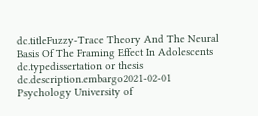dc.titleFuzzy-Trace Theory And The Neural Basis Of The Framing Effect In Adolescents
dc.typedissertation or thesis
dc.description.embargo2021-02-01 Psychology University of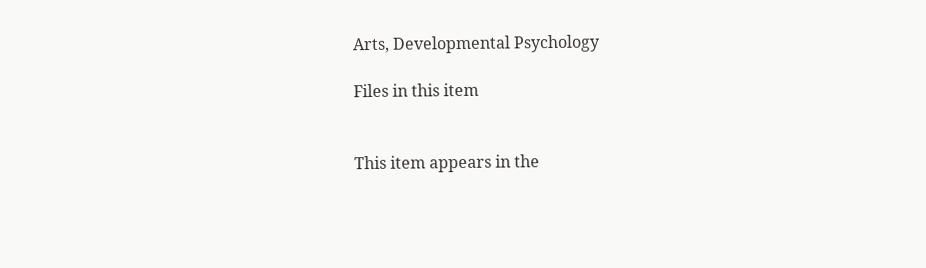Arts, Developmental Psychology

Files in this item


This item appears in the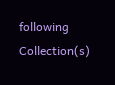following Collection(s)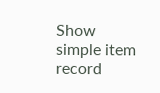Show simple item record